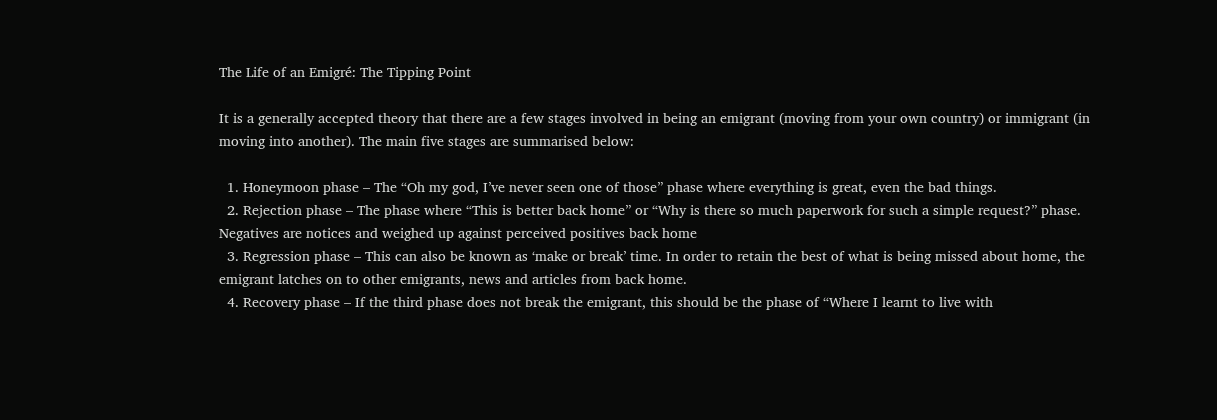The Life of an Emigré: The Tipping Point

It is a generally accepted theory that there are a few stages involved in being an emigrant (moving from your own country) or immigrant (in moving into another). The main five stages are summarised below:

  1. Honeymoon phase – The “Oh my god, I’ve never seen one of those” phase where everything is great, even the bad things.
  2. Rejection phase – The phase where “This is better back home” or “Why is there so much paperwork for such a simple request?” phase. Negatives are notices and weighed up against perceived positives back home
  3. Regression phase – This can also be known as ‘make or break’ time. In order to retain the best of what is being missed about home, the emigrant latches on to other emigrants, news and articles from back home.
  4. Recovery phase – If the third phase does not break the emigrant, this should be the phase of “Where I learnt to live with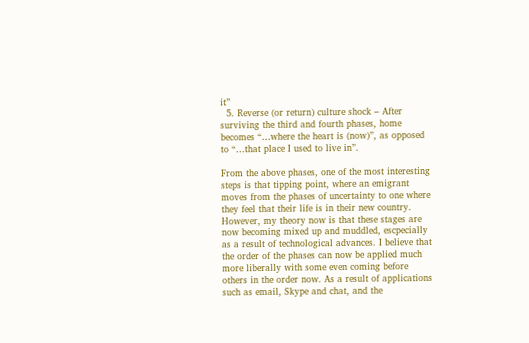it”
  5. Reverse (or return) culture shock – After surviving the third and fourth phases, home becomes “…where the heart is (now)”, as opposed to “…that place I used to live in”.

From the above phases, one of the most interesting steps is that tipping point, where an emigrant moves from the phases of uncertainty to one where they feel that their life is in their new country. However, my theory now is that these stages are now becoming mixed up and muddled, escpecially as a result of technological advances. I believe that the order of the phases can now be applied much more liberally with some even coming before others in the order now. As a result of applications such as email, Skype and chat, and the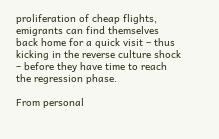proliferation of cheap flights, emigrants can find themselves back home for a quick visit – thus kicking in the reverse culture shock – before they have time to reach the regression phase.

From personal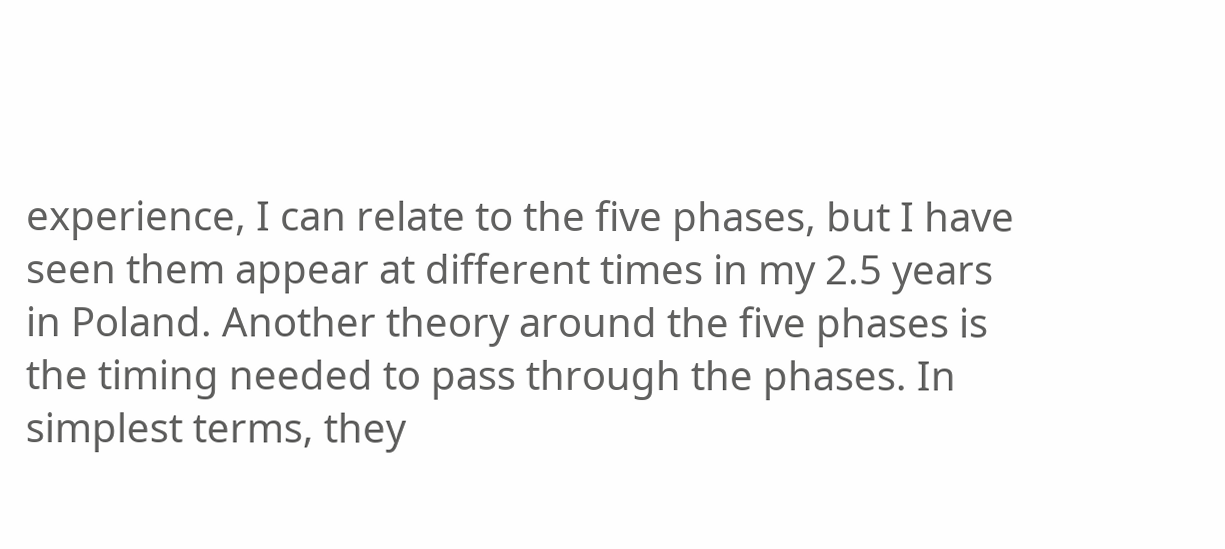experience, I can relate to the five phases, but I have seen them appear at different times in my 2.5 years in Poland. Another theory around the five phases is the timing needed to pass through the phases. In simplest terms, they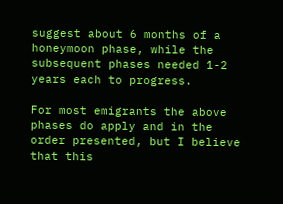suggest about 6 months of a honeymoon phase, while the subsequent phases needed 1-2 years each to progress.

For most emigrants the above phases do apply and in the order presented, but I believe that this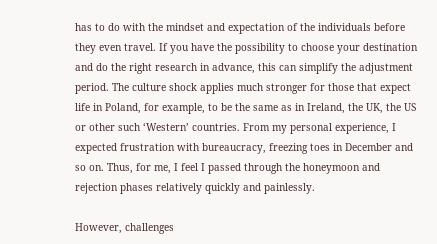has to do with the mindset and expectation of the individuals before they even travel. If you have the possibility to choose your destination and do the right research in advance, this can simplify the adjustment period. The culture shock applies much stronger for those that expect life in Poland, for example, to be the same as in Ireland, the UK, the US or other such ‘Western’ countries. From my personal experience, I expected frustration with bureaucracy, freezing toes in December and so on. Thus, for me, I feel I passed through the honeymoon and rejection phases relatively quickly and painlessly.

However, challenges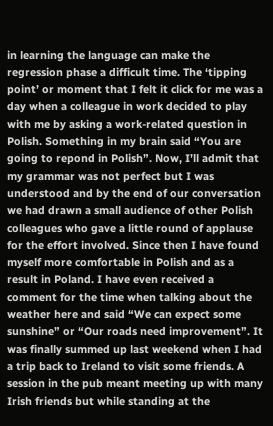in learning the language can make the regression phase a difficult time. The ‘tipping point’ or moment that I felt it click for me was a day when a colleague in work decided to play with me by asking a work-related question in Polish. Something in my brain said “You are going to repond in Polish”. Now, I’ll admit that my grammar was not perfect but I was understood and by the end of our conversation we had drawn a small audience of other Polish colleagues who gave a little round of applause for the effort involved. Since then I have found myself more comfortable in Polish and as a result in Poland. I have even received a comment for the time when talking about the weather here and said “We can expect some sunshine” or “Our roads need improvement”. It was finally summed up last weekend when I had a trip back to Ireland to visit some friends. A session in the pub meant meeting up with many Irish friends but while standing at the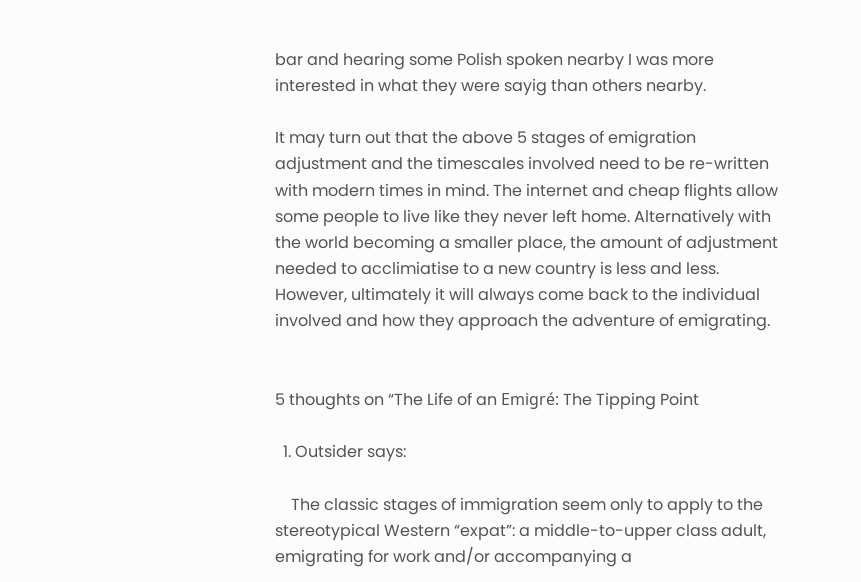bar and hearing some Polish spoken nearby I was more interested in what they were sayig than others nearby.

It may turn out that the above 5 stages of emigration adjustment and the timescales involved need to be re-written with modern times in mind. The internet and cheap flights allow some people to live like they never left home. Alternatively with the world becoming a smaller place, the amount of adjustment needed to acclimiatise to a new country is less and less. However, ultimately it will always come back to the individual involved and how they approach the adventure of emigrating.


5 thoughts on “The Life of an Emigré: The Tipping Point

  1. Outsider says:

    The classic stages of immigration seem only to apply to the stereotypical Western “expat”: a middle-to-upper class adult, emigrating for work and/or accompanying a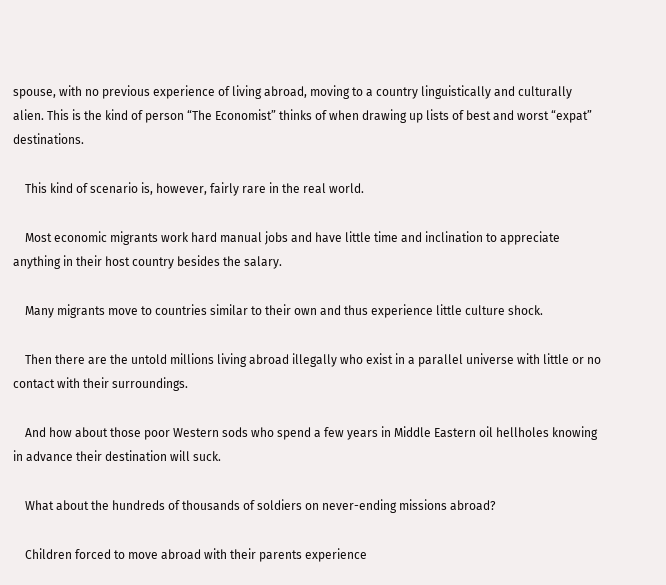spouse, with no previous experience of living abroad, moving to a country linguistically and culturally alien. This is the kind of person “The Economist” thinks of when drawing up lists of best and worst “expat” destinations.

    This kind of scenario is, however, fairly rare in the real world.

    Most economic migrants work hard manual jobs and have little time and inclination to appreciate anything in their host country besides the salary.

    Many migrants move to countries similar to their own and thus experience little culture shock.

    Then there are the untold millions living abroad illegally who exist in a parallel universe with little or no contact with their surroundings.

    And how about those poor Western sods who spend a few years in Middle Eastern oil hellholes knowing in advance their destination will suck.

    What about the hundreds of thousands of soldiers on never-ending missions abroad?

    Children forced to move abroad with their parents experience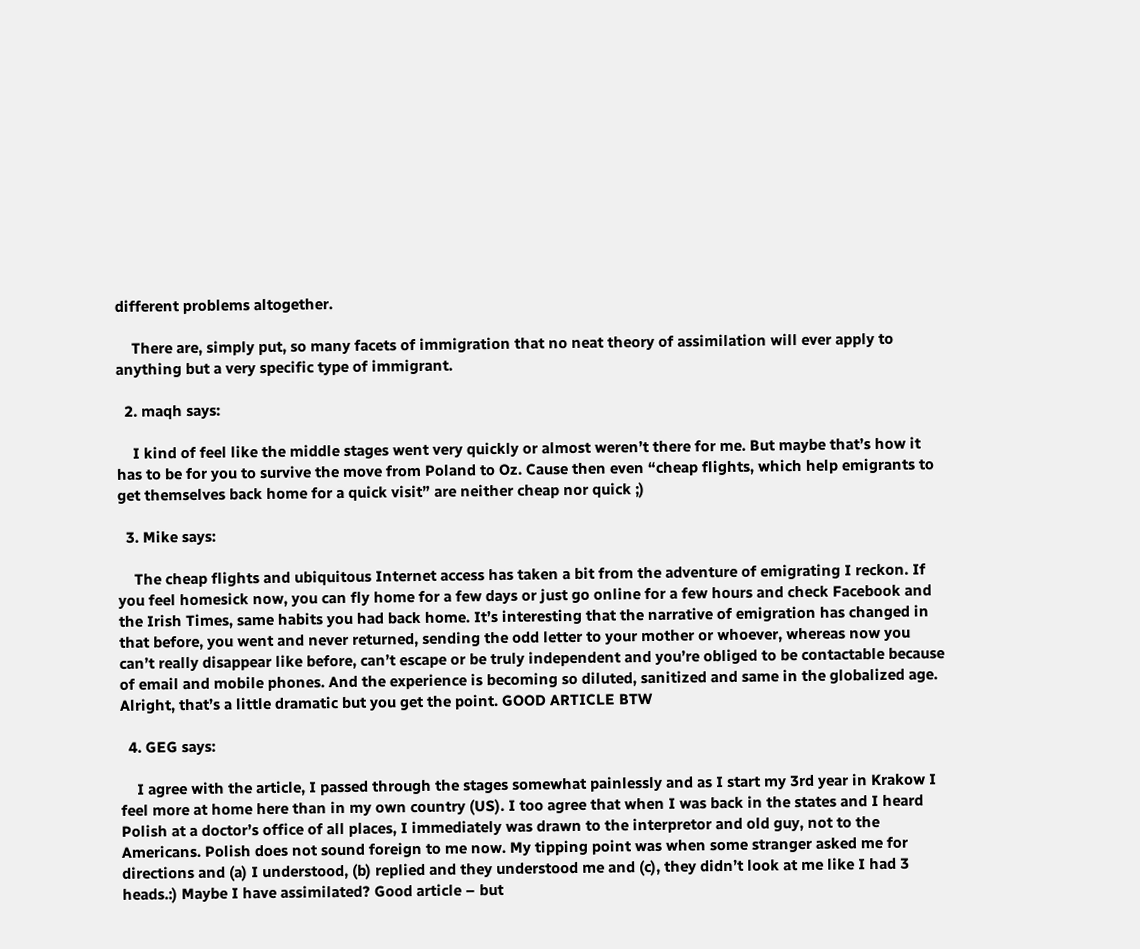different problems altogether.

    There are, simply put, so many facets of immigration that no neat theory of assimilation will ever apply to anything but a very specific type of immigrant.

  2. maqh says:

    I kind of feel like the middle stages went very quickly or almost weren’t there for me. But maybe that’s how it has to be for you to survive the move from Poland to Oz. Cause then even “cheap flights, which help emigrants to get themselves back home for a quick visit” are neither cheap nor quick ;)

  3. Mike says:

    The cheap flights and ubiquitous Internet access has taken a bit from the adventure of emigrating I reckon. If you feel homesick now, you can fly home for a few days or just go online for a few hours and check Facebook and the Irish Times, same habits you had back home. It’s interesting that the narrative of emigration has changed in that before, you went and never returned, sending the odd letter to your mother or whoever, whereas now you can’t really disappear like before, can’t escape or be truly independent and you’re obliged to be contactable because of email and mobile phones. And the experience is becoming so diluted, sanitized and same in the globalized age. Alright, that’s a little dramatic but you get the point. GOOD ARTICLE BTW

  4. GEG says:

    I agree with the article, I passed through the stages somewhat painlessly and as I start my 3rd year in Krakow I feel more at home here than in my own country (US). I too agree that when I was back in the states and I heard Polish at a doctor’s office of all places, I immediately was drawn to the interpretor and old guy, not to the Americans. Polish does not sound foreign to me now. My tipping point was when some stranger asked me for directions and (a) I understood, (b) replied and they understood me and (c), they didn’t look at me like I had 3 heads.:) Maybe I have assimilated? Good article – but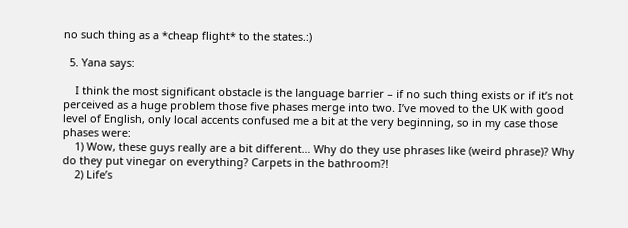no such thing as a *cheap flight* to the states.:)

  5. Yana says:

    I think the most significant obstacle is the language barrier – if no such thing exists or if it’s not perceived as a huge problem those five phases merge into two. I’ve moved to the UK with good level of English, only local accents confused me a bit at the very beginning, so in my case those phases were:
    1) Wow, these guys really are a bit different… Why do they use phrases like (weird phrase)? Why do they put vinegar on everything? Carpets in the bathroom?!
    2) Life’s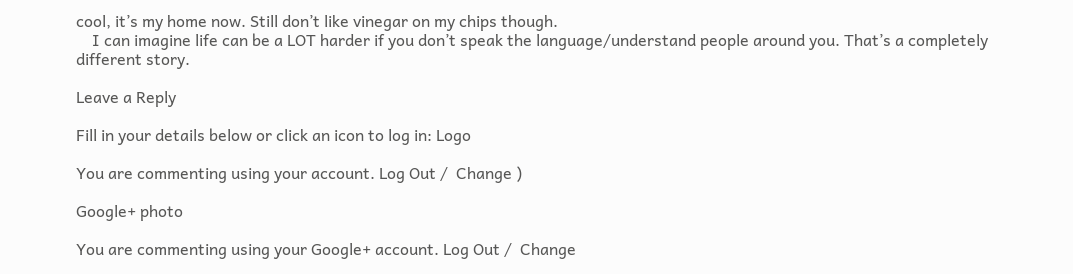cool, it’s my home now. Still don’t like vinegar on my chips though.
    I can imagine life can be a LOT harder if you don’t speak the language/understand people around you. That’s a completely different story.

Leave a Reply

Fill in your details below or click an icon to log in: Logo

You are commenting using your account. Log Out /  Change )

Google+ photo

You are commenting using your Google+ account. Log Out /  Change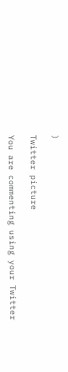)

Twitter picture

You are commenting using your Twitter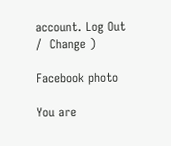account. Log Out /  Change )

Facebook photo

You are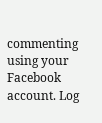commenting using your Facebook account. Log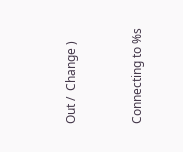Out /  Change )


Connecting to %s